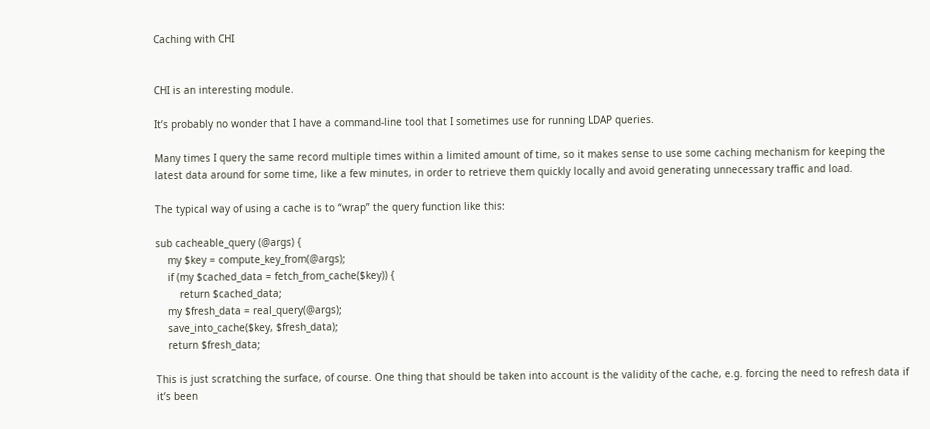Caching with CHI


CHI is an interesting module.

It’s probably no wonder that I have a command-line tool that I sometimes use for running LDAP queries.

Many times I query the same record multiple times within a limited amount of time, so it makes sense to use some caching mechanism for keeping the latest data around for some time, like a few minutes, in order to retrieve them quickly locally and avoid generating unnecessary traffic and load.

The typical way of using a cache is to “wrap” the query function like this:

sub cacheable_query (@args) {
    my $key = compute_key_from(@args);
    if (my $cached_data = fetch_from_cache($key)) {
        return $cached_data;
    my $fresh_data = real_query(@args);
    save_into_cache($key, $fresh_data);
    return $fresh_data;

This is just scratching the surface, of course. One thing that should be taken into account is the validity of the cache, e.g. forcing the need to refresh data if it’s been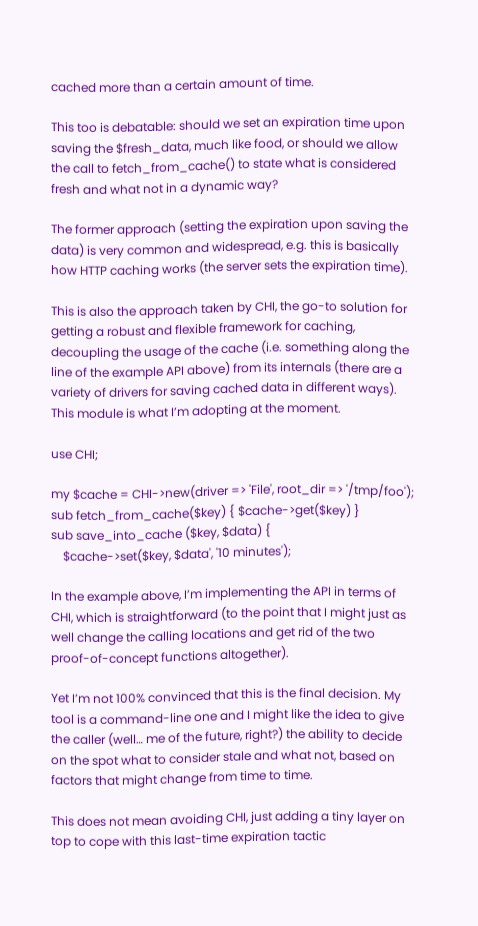cached more than a certain amount of time.

This too is debatable: should we set an expiration time upon saving the $fresh_data, much like food, or should we allow the call to fetch_from_cache() to state what is considered fresh and what not in a dynamic way?

The former approach (setting the expiration upon saving the data) is very common and widespread, e.g. this is basically how HTTP caching works (the server sets the expiration time).

This is also the approach taken by CHI, the go-to solution for getting a robust and flexible framework for caching, decoupling the usage of the cache (i.e. something along the line of the example API above) from its internals (there are a variety of drivers for saving cached data in different ways). This module is what I’m adopting at the moment.

use CHI;

my $cache = CHI->new(driver => 'File', root_dir => '/tmp/foo');
sub fetch_from_cache($key) { $cache->get($key) }
sub save_into_cache ($key, $data) {
    $cache->set($key, $data', '10 minutes');

In the example above, I’m implementing the API in terms of CHI, which is straightforward (to the point that I might just as well change the calling locations and get rid of the two proof-of-concept functions altogether).

Yet I’m not 100% convinced that this is the final decision. My tool is a command-line one and I might like the idea to give the caller (well… me of the future, right?) the ability to decide on the spot what to consider stale and what not, based on factors that might change from time to time.

This does not mean avoiding CHI, just adding a tiny layer on top to cope with this last-time expiration tactic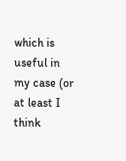which is useful in my case (or at least I think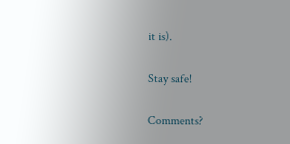it is).

Stay safe!

Comments?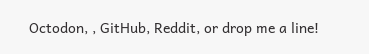Octodon, , GitHub, Reddit, or drop me a line!